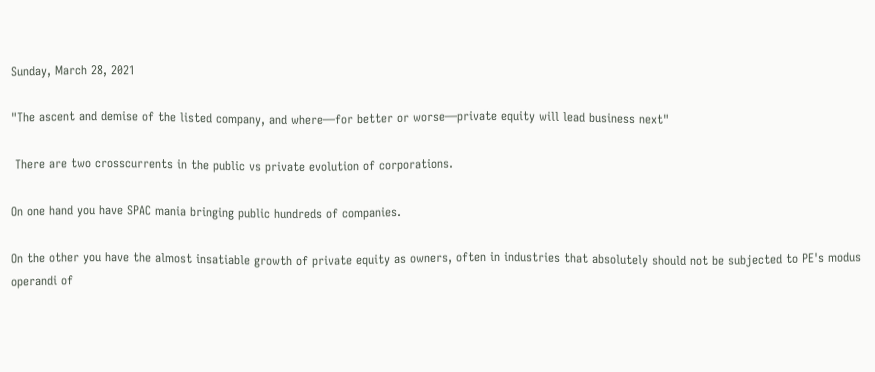Sunday, March 28, 2021

"The ascent and demise of the listed company, and where—for better or worse—private equity will lead business next"

 There are two crosscurrents in the public vs private evolution of corporations.

On one hand you have SPAC mania bringing public hundreds of companies.

On the other you have the almost insatiable growth of private equity as owners, often in industries that absolutely should not be subjected to PE's modus operandi of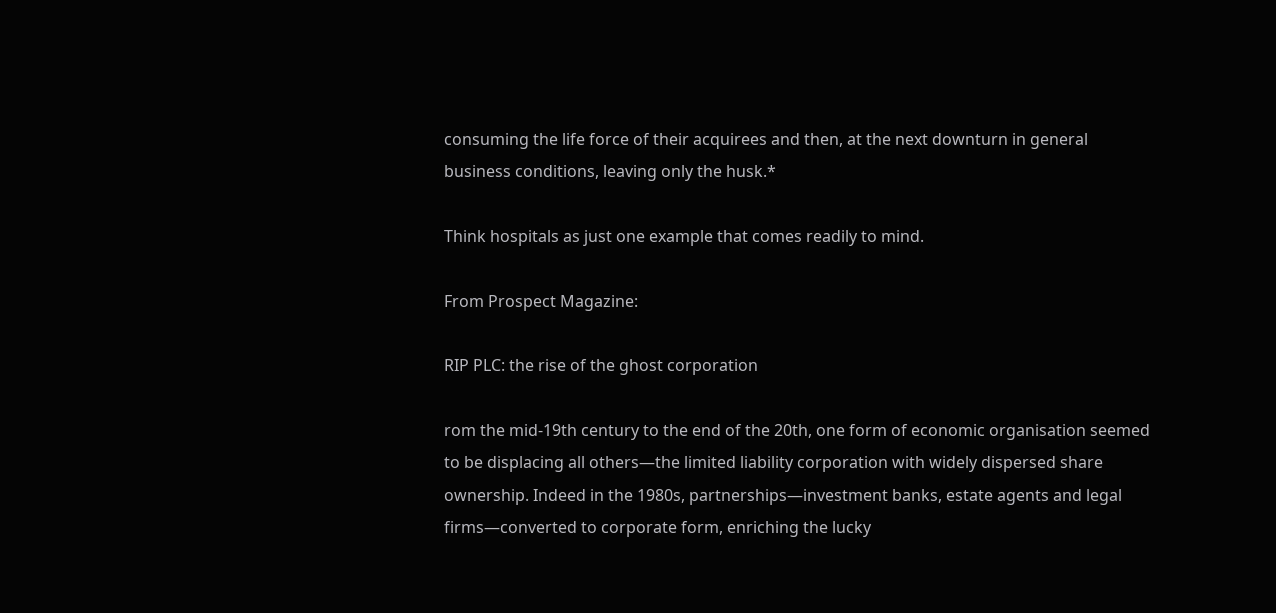consuming the life force of their acquirees and then, at the next downturn in general business conditions, leaving only the husk.*

Think hospitals as just one example that comes readily to mind.

From Prospect Magazine:

RIP PLC: the rise of the ghost corporation

rom the mid-19th century to the end of the 20th, one form of economic organisation seemed to be displacing all others—the limited liability corporation with widely dispersed share ownership. Indeed in the 1980s, partnerships—investment banks, estate agents and legal firms—converted to corporate form, enriching the lucky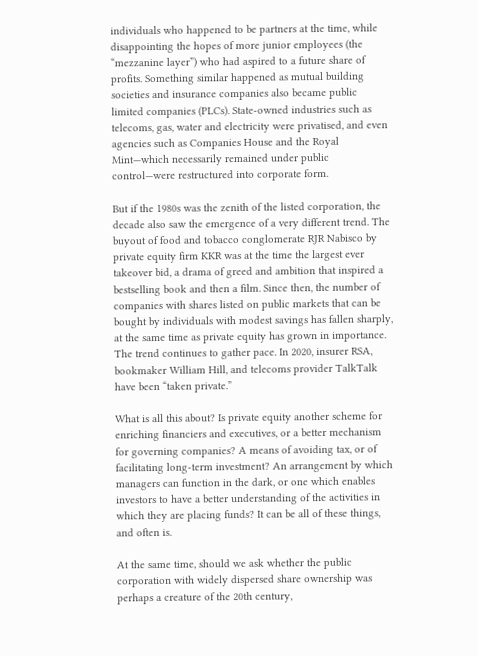individuals who happened to be partners at the time, while disappointing the hopes of more junior employees (the “mezzanine layer”) who had aspired to a future share of profits. Something similar happened as mutual building societies and insurance companies also became public limited companies (PLCs). State-owned industries such as telecoms, gas, water and electricity were privatised, and even agencies such as Companies House and the Royal Mint—which necessarily remained under public control—were restructured into corporate form.

But if the 1980s was the zenith of the listed corporation, the decade also saw the emergence of a very different trend. The buyout of food and tobacco conglomerate RJR Nabisco by private equity firm KKR was at the time the largest ever takeover bid, a drama of greed and ambition that inspired a bestselling book and then a film. Since then, the number of companies with shares listed on public markets that can be bought by individuals with modest savings has fallen sharply, at the same time as private equity has grown in importance. The trend continues to gather pace. In 2020, insurer RSA, bookmaker William Hill, and telecoms provider TalkTalk have been “taken private.”

What is all this about? Is private equity another scheme for enriching financiers and executives, or a better mechanism for governing companies? A means of avoiding tax, or of facilitating long-term investment? An arrangement by which managers can function in the dark, or one which enables investors to have a better understanding of the activities in which they are placing funds? It can be all of these things, and often is.

At the same time, should we ask whether the public corporation with widely dispersed share ownership was perhaps a creature of the 20th century,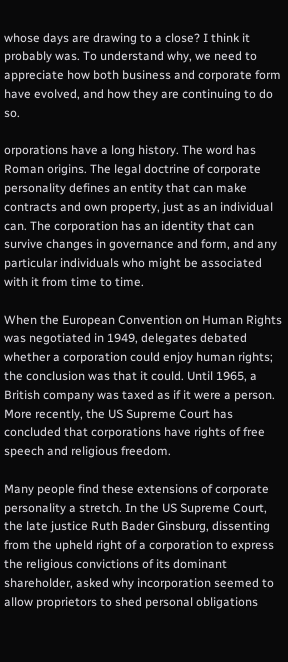whose days are drawing to a close? I think it probably was. To understand why, we need to appreciate how both business and corporate form have evolved, and how they are continuing to do so.

orporations have a long history. The word has Roman origins. The legal doctrine of corporate personality defines an entity that can make contracts and own property, just as an individual can. The corporation has an identity that can survive changes in governance and form, and any particular individuals who might be associated with it from time to time.

When the European Convention on Human Rights was negotiated in 1949, delegates debated whether a corporation could enjoy human rights; the conclusion was that it could. Until 1965, a British company was taxed as if it were a person. More recently, the US Supreme Court has concluded that corporations have rights of free speech and religious freedom.

Many people find these extensions of corporate personality a stretch. In the US Supreme Court, the late justice Ruth Bader Ginsburg, dissenting from the upheld right of a corporation to express the religious convictions of its dominant shareholder, asked why incorporation seemed to allow proprietors to shed personal obligations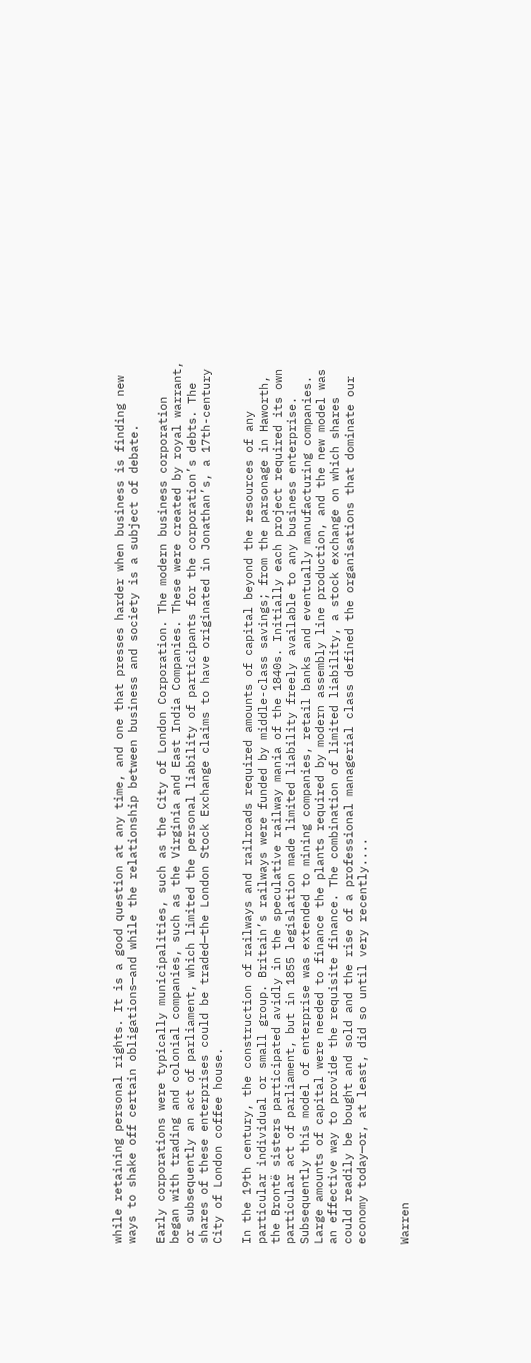while retaining personal rights. It is a good question at any time, and one that presses harder when business is finding new ways to shake off certain obligations—and while the relationship between business and society is a subject of debate.

Early corporations were typically municipalities, such as the City of London Corporation. The modern business corporation began with trading and colonial companies, such as the Virginia and East India Companies. These were created by royal warrant, or subsequently an act of parliament, which limited the personal liability of participants for the corporation’s debts. The shares of these enterprises could be traded—the London Stock Exchange claims to have originated in Jonathan’s, a 17th-century City of London coffee house.

In the 19th century, the construction of railways and railroads required amounts of capital beyond the resources of any particular individual or small group. Britain’s railways were funded by middle-class savings; from the parsonage in Haworth, the Brontë sisters participated avidly in the speculative railway mania of the 1840s. Initially each project required its own particular act of parliament, but in 1855 legislation made limited liability freely available to any business enterprise. Subsequently this model of enterprise was extended to mining companies, retail banks and eventually manufacturing companies. Large amounts of capital were needed to finance the plants required by modern assembly line production, and the new model was an effective way to provide the requisite finance. The combination of limited liability, a stock exchange on which shares could readily be bought and sold and the rise of a professional managerial class defined the organisations that dominate our economy today—or, at least, did so until very recently....


Warren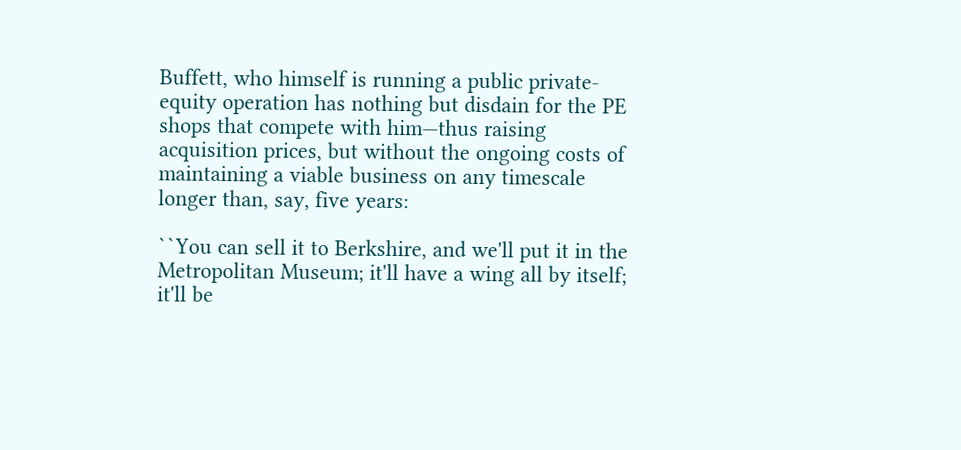Buffett, who himself is running a public private-equity operation has nothing but disdain for the PE shops that compete with him—thus raising acquisition prices, but without the ongoing costs of maintaining a viable business on any timescale longer than, say, five years:

``You can sell it to Berkshire, and we'll put it in the Metropolitan Museum; it'll have a wing all by itself; it'll be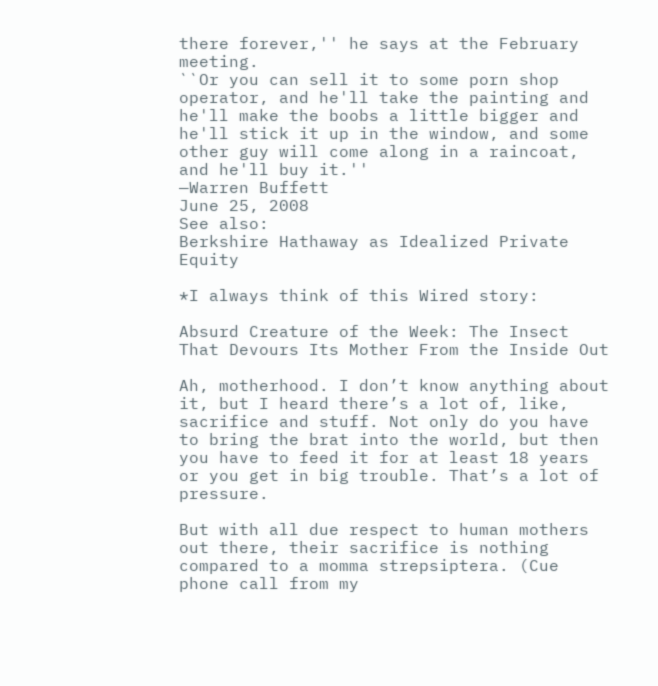there forever,'' he says at the February meeting.
``Or you can sell it to some porn shop operator, and he'll take the painting and he'll make the boobs a little bigger and he'll stick it up in the window, and some other guy will come along in a raincoat, and he'll buy it.''
—Warren Buffett
June 25, 2008
See also:
Berkshire Hathaway as Idealized Private Equity

*I always think of this Wired story:

Absurd Creature of the Week: The Insect That Devours Its Mother From the Inside Out

Ah, motherhood. I don’t know anything about it, but I heard there’s a lot of, like, sacrifice and stuff. Not only do you have to bring the brat into the world, but then you have to feed it for at least 18 years or you get in big trouble. That’s a lot of pressure.

But with all due respect to human mothers out there, their sacrifice is nothing compared to a momma strepsiptera. (Cue phone call from my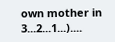own mother in 3...2...1...)....